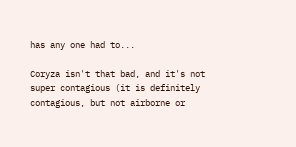has any one had to...

Coryza isn't that bad, and it's not super contagious (it is definitely contagious, but not airborne or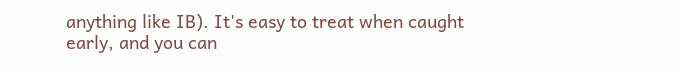anything like IB). It's easy to treat when caught early, and you can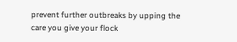prevent further outbreaks by upping the care you give your flock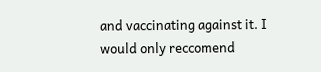and vaccinating against it. I would only reccomend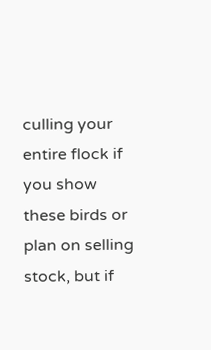culling your entire flock if you show these birds or plan on selling stock, but if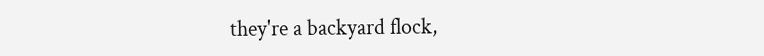they're a backyard flock,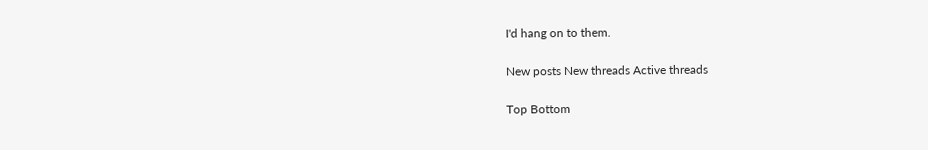I'd hang on to them.

New posts New threads Active threads

Top Bottom